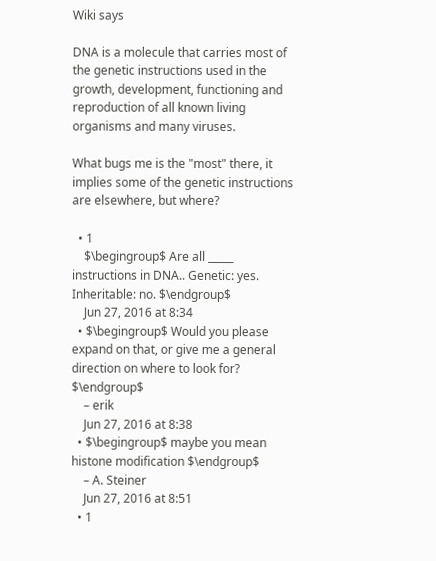Wiki says

DNA is a molecule that carries most of the genetic instructions used in the growth, development, functioning and reproduction of all known living organisms and many viruses.

What bugs me is the "most" there, it implies some of the genetic instructions are elsewhere, but where?

  • 1
    $\begingroup$ Are all _____ instructions in DNA.. Genetic: yes. Inheritable: no. $\endgroup$
    Jun 27, 2016 at 8:34
  • $\begingroup$ Would you please expand on that, or give me a general direction on where to look for? $\endgroup$
    – erik
    Jun 27, 2016 at 8:38
  • $\begingroup$ maybe you mean histone modification $\endgroup$
    – A. Steiner
    Jun 27, 2016 at 8:51
  • 1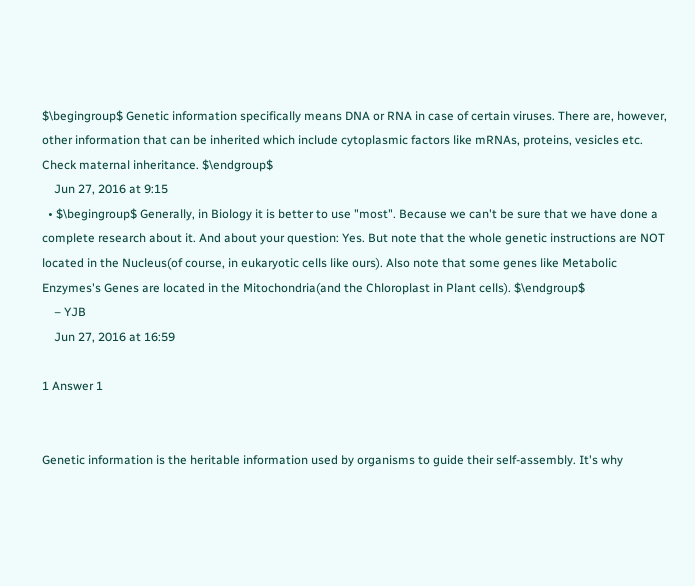$\begingroup$ Genetic information specifically means DNA or RNA in case of certain viruses. There are, however, other information that can be inherited which include cytoplasmic factors like mRNAs, proteins, vesicles etc. Check maternal inheritance. $\endgroup$
    Jun 27, 2016 at 9:15
  • $\begingroup$ Generally, in Biology it is better to use "most". Because we can't be sure that we have done a complete research about it. And about your question: Yes. But note that the whole genetic instructions are NOT located in the Nucleus(of course, in eukaryotic cells like ours). Also note that some genes like Metabolic Enzymes's Genes are located in the Mitochondria(and the Chloroplast in Plant cells). $\endgroup$
    – YJB
    Jun 27, 2016 at 16:59

1 Answer 1


Genetic information is the heritable information used by organisms to guide their self-assembly. It's why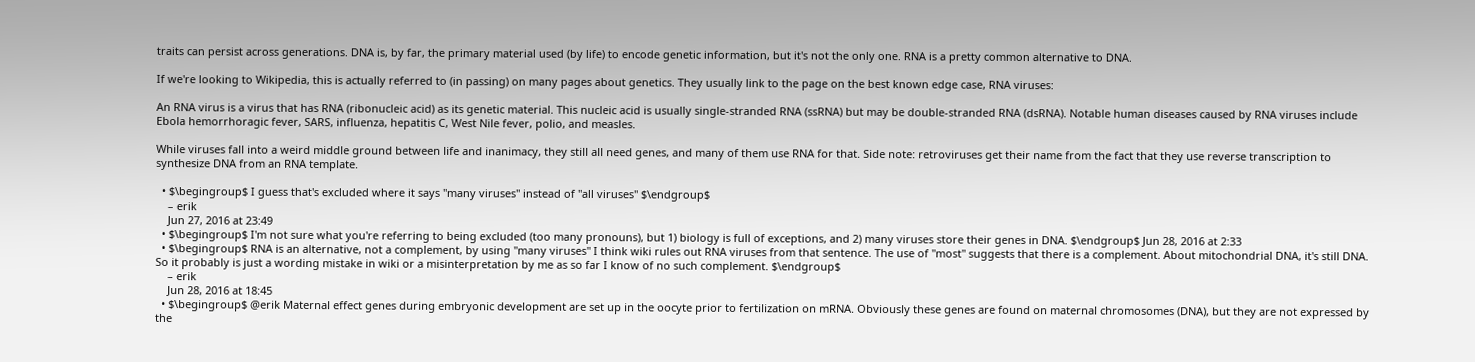traits can persist across generations. DNA is, by far, the primary material used (by life) to encode genetic information, but it's not the only one. RNA is a pretty common alternative to DNA.

If we're looking to Wikipedia, this is actually referred to (in passing) on many pages about genetics. They usually link to the page on the best known edge case, RNA viruses:

An RNA virus is a virus that has RNA (ribonucleic acid) as its genetic material. This nucleic acid is usually single-stranded RNA (ssRNA) but may be double-stranded RNA (dsRNA). Notable human diseases caused by RNA viruses include Ebola hemorrhoragic fever, SARS, influenza, hepatitis C, West Nile fever, polio, and measles.

While viruses fall into a weird middle ground between life and inanimacy, they still all need genes, and many of them use RNA for that. Side note: retroviruses get their name from the fact that they use reverse transcription to synthesize DNA from an RNA template.

  • $\begingroup$ I guess that's excluded where it says "many viruses" instead of "all viruses" $\endgroup$
    – erik
    Jun 27, 2016 at 23:49
  • $\begingroup$ I'm not sure what you're referring to being excluded (too many pronouns), but 1) biology is full of exceptions, and 2) many viruses store their genes in DNA. $\endgroup$ Jun 28, 2016 at 2:33
  • $\begingroup$ RNA is an alternative, not a complement, by using "many viruses" I think wiki rules out RNA viruses from that sentence. The use of "most" suggests that there is a complement. About mitochondrial DNA, it's still DNA. So it probably is just a wording mistake in wiki or a misinterpretation by me as so far I know of no such complement. $\endgroup$
    – erik
    Jun 28, 2016 at 18:45
  • $\begingroup$ @erik Maternal effect genes during embryonic development are set up in the oocyte prior to fertilization on mRNA. Obviously these genes are found on maternal chromosomes (DNA), but they are not expressed by the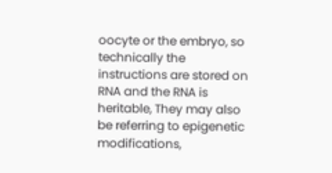oocyte or the embryo, so technically the instructions are stored on RNA and the RNA is heritable, They may also be referring to epigenetic modifications,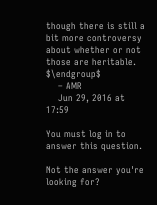though there is still a bit more controversy about whether or not those are heritable. $\endgroup$
    – AMR
    Jun 29, 2016 at 17:59

You must log in to answer this question.

Not the answer you're looking for?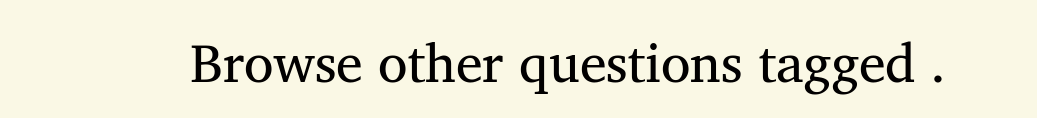Browse other questions tagged .